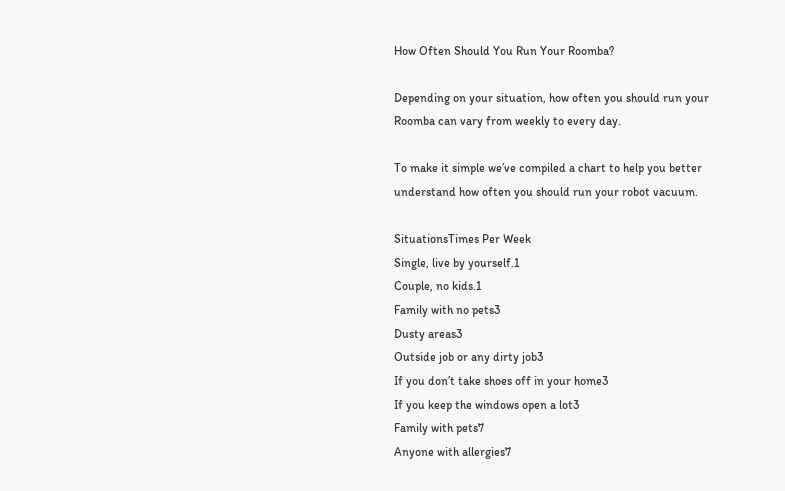How Often Should You Run Your Roomba?

Depending on your situation, how often you should run your Roomba can vary from weekly to every day.

To make it simple we’ve compiled a chart to help you better understand how often you should run your robot vacuum.

SituationsTimes Per Week
Single, live by yourself.1
Couple, no kids.1
Family with no pets3
Dusty areas3
Outside job or any dirty job3
If you don’t take shoes off in your home3
If you keep the windows open a lot3
Family with pets7
Anyone with allergies7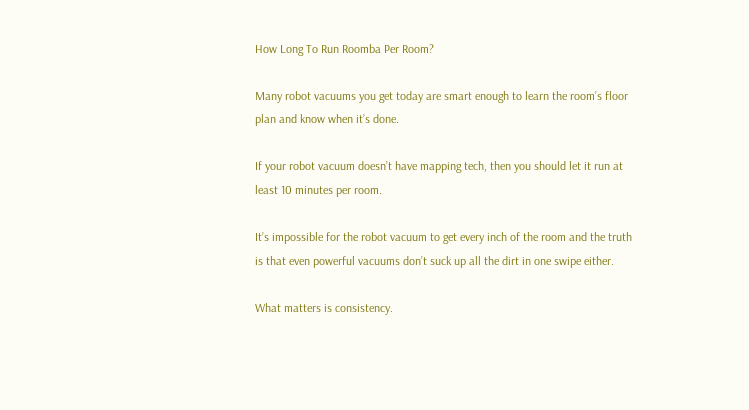How Long To Run Roomba Per Room?

Many robot vacuums you get today are smart enough to learn the room’s floor plan and know when it’s done.

If your robot vacuum doesn’t have mapping tech, then you should let it run at least 10 minutes per room.

It’s impossible for the robot vacuum to get every inch of the room and the truth is that even powerful vacuums don’t suck up all the dirt in one swipe either.

What matters is consistency.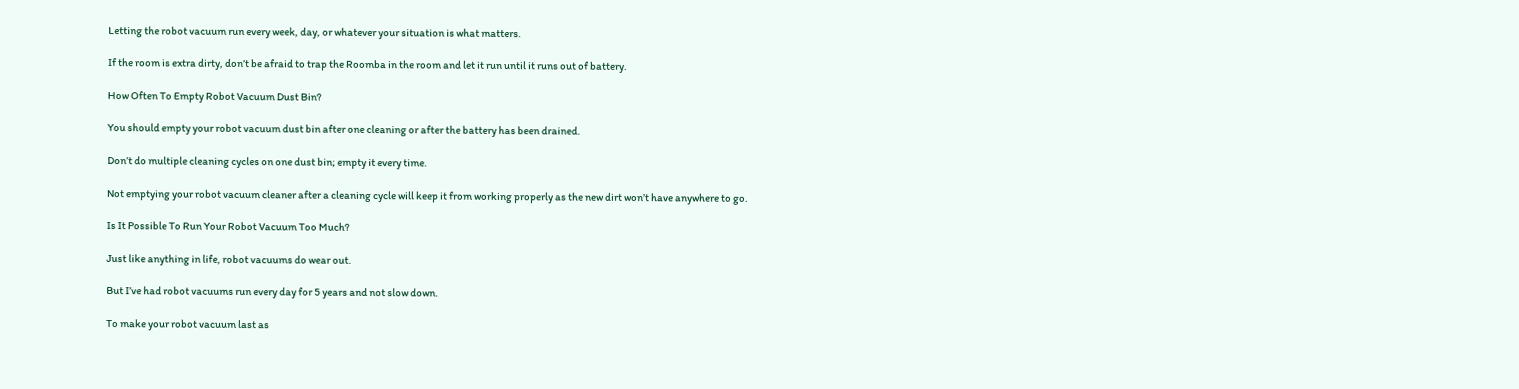Letting the robot vacuum run every week, day, or whatever your situation is what matters.

If the room is extra dirty, don’t be afraid to trap the Roomba in the room and let it run until it runs out of battery.

How Often To Empty Robot Vacuum Dust Bin?

You should empty your robot vacuum dust bin after one cleaning or after the battery has been drained.

Don’t do multiple cleaning cycles on one dust bin; empty it every time.

Not emptying your robot vacuum cleaner after a cleaning cycle will keep it from working properly as the new dirt won’t have anywhere to go.

Is It Possible To Run Your Robot Vacuum Too Much?

Just like anything in life, robot vacuums do wear out.

But I’ve had robot vacuums run every day for 5 years and not slow down.

To make your robot vacuum last as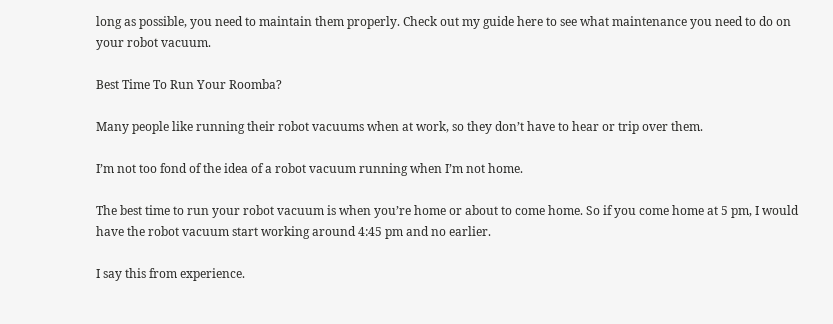long as possible, you need to maintain them properly. Check out my guide here to see what maintenance you need to do on your robot vacuum.

Best Time To Run Your Roomba?

Many people like running their robot vacuums when at work, so they don’t have to hear or trip over them.

I’m not too fond of the idea of a robot vacuum running when I’m not home.

The best time to run your robot vacuum is when you’re home or about to come home. So if you come home at 5 pm, I would have the robot vacuum start working around 4:45 pm and no earlier.

I say this from experience.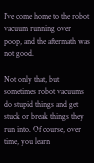I’ve come home to the robot vacuum running over poop, and the aftermath was not good.

Not only that, but sometimes robot vacuums do stupid things and get stuck or break things they run into. Of course, over time, you learn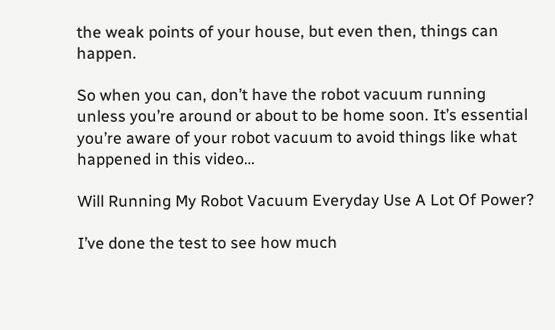the weak points of your house, but even then, things can happen.

So when you can, don’t have the robot vacuum running unless you’re around or about to be home soon. It’s essential you’re aware of your robot vacuum to avoid things like what happened in this video…

Will Running My Robot Vacuum Everyday Use A Lot Of Power?

I’ve done the test to see how much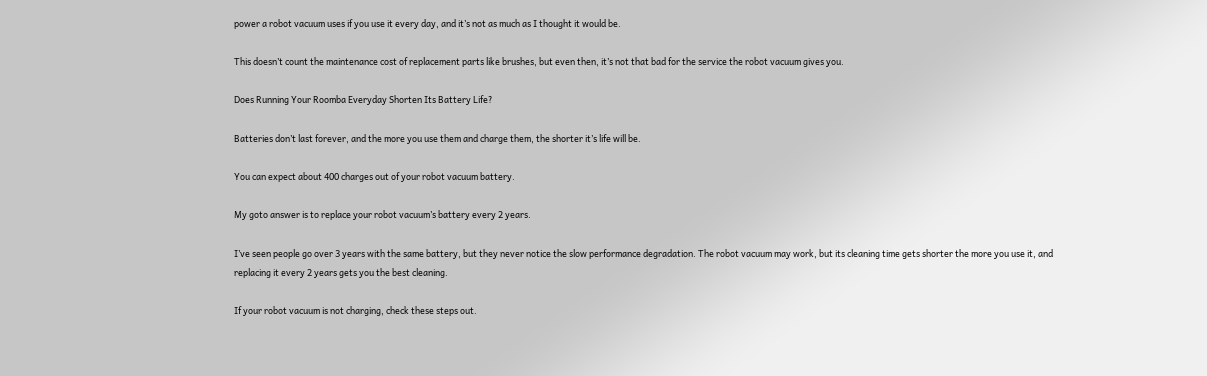power a robot vacuum uses if you use it every day, and it’s not as much as I thought it would be.

This doesn’t count the maintenance cost of replacement parts like brushes, but even then, it’s not that bad for the service the robot vacuum gives you.

Does Running Your Roomba Everyday Shorten Its Battery Life?

Batteries don’t last forever, and the more you use them and charge them, the shorter it’s life will be.

You can expect about 400 charges out of your robot vacuum battery.

My goto answer is to replace your robot vacuum’s battery every 2 years.

I’ve seen people go over 3 years with the same battery, but they never notice the slow performance degradation. The robot vacuum may work, but its cleaning time gets shorter the more you use it, and replacing it every 2 years gets you the best cleaning.

If your robot vacuum is not charging, check these steps out.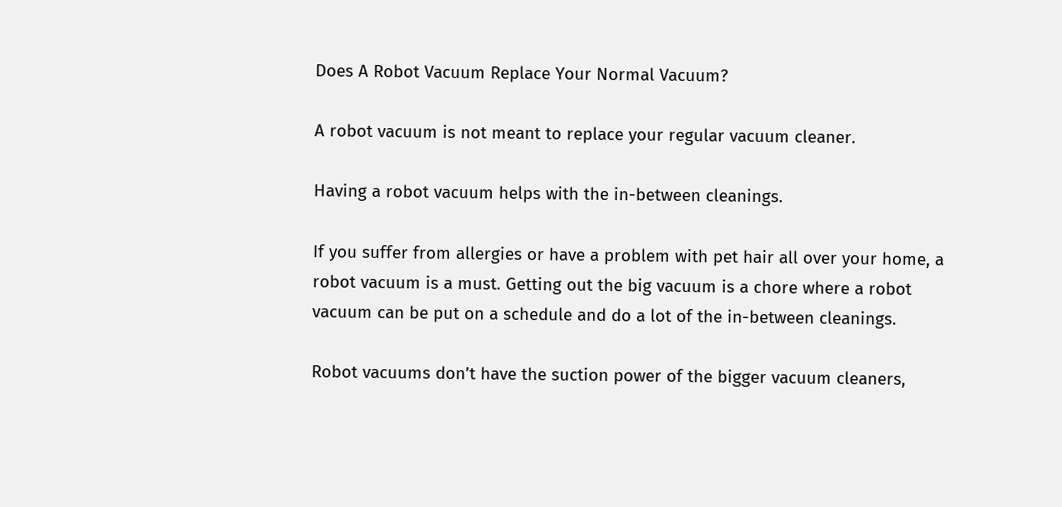Does A Robot Vacuum Replace Your Normal Vacuum?

A robot vacuum is not meant to replace your regular vacuum cleaner.

Having a robot vacuum helps with the in-between cleanings.

If you suffer from allergies or have a problem with pet hair all over your home, a robot vacuum is a must. Getting out the big vacuum is a chore where a robot vacuum can be put on a schedule and do a lot of the in-between cleanings.

Robot vacuums don’t have the suction power of the bigger vacuum cleaners,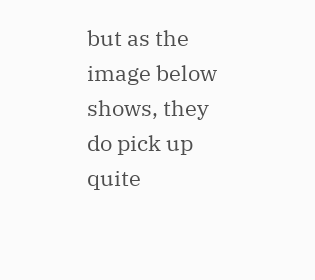but as the image below shows, they do pick up quite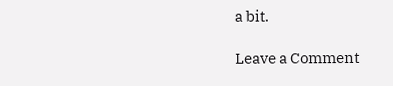a bit.

Leave a Comment